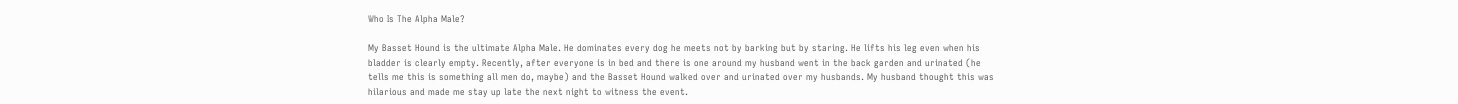Who Is The Alpha Male?

My Basset Hound is the ultimate Alpha Male. He dominates every dog he meets not by barking but by staring. He lifts his leg even when his bladder is clearly empty. Recently, after everyone is in bed and there is one around my husband went in the back garden and urinated (he tells me this is something all men do, maybe) and the Basset Hound walked over and urinated over my husbands. My husband thought this was hilarious and made me stay up late the next night to witness the event.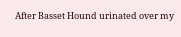After Basset Hound urinated over my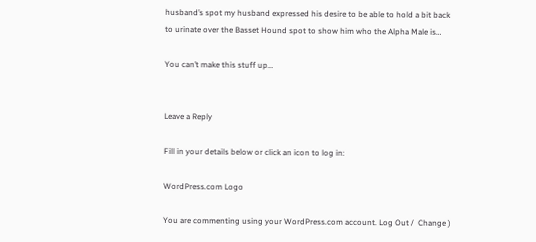husband’s spot my husband expressed his desire to be able to hold a bit back to urinate over the Basset Hound spot to show him who the Alpha Male is…

You can’t make this stuff up…


Leave a Reply

Fill in your details below or click an icon to log in:

WordPress.com Logo

You are commenting using your WordPress.com account. Log Out /  Change )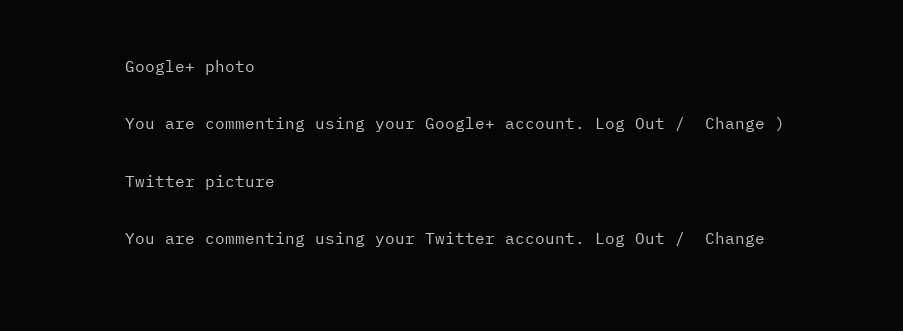Google+ photo

You are commenting using your Google+ account. Log Out /  Change )

Twitter picture

You are commenting using your Twitter account. Log Out /  Change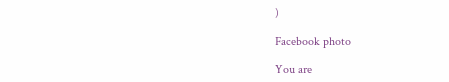)

Facebook photo

You are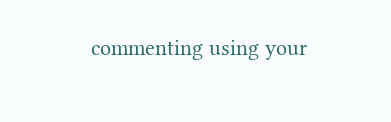commenting using your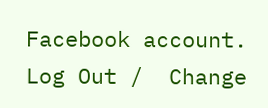Facebook account. Log Out /  Change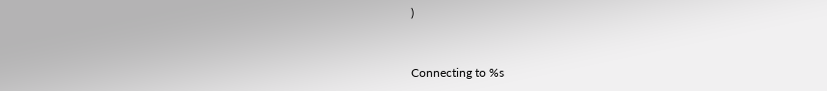)


Connecting to %s